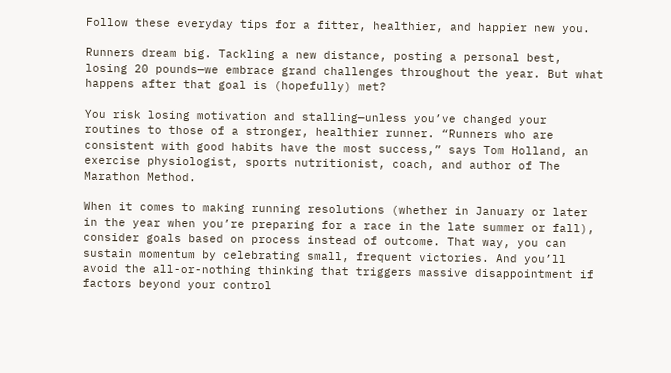Follow these everyday tips for a fitter, healthier, and happier new you.

Runners dream big. Tackling a new distance, posting a personal best, losing 20 pounds—we embrace grand challenges throughout the year. But what happens after that goal is (hopefully) met?

You risk losing motivation and stalling—unless you’ve changed your routines to those of a stronger, healthier runner. “Runners who are consistent with good habits have the most success,” says Tom Holland, an exercise physiologist, sports nutritionist, coach, and author of The Marathon Method.

When it comes to making running resolutions (whether in January or later in the year when you’re preparing for a race in the late summer or fall), consider goals based on process instead of outcome. That way, you can sustain momentum by celebrating small, frequent victories. And you’ll avoid the all-or-nothing thinking that triggers massive disappointment if factors beyond your control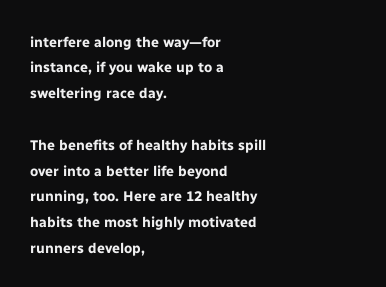interfere along the way—for instance, if you wake up to a sweltering race day.

The benefits of healthy habits spill over into a better life beyond running, too. Here are 12 healthy habits the most highly motivated runners develop,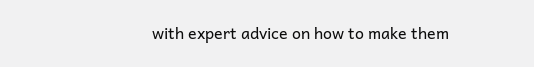with expert advice on how to make them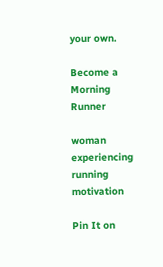your own.

Become a Morning Runner

woman experiencing running motivation

Pin It on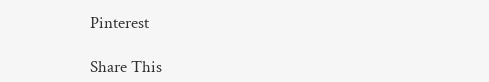Pinterest

Share This